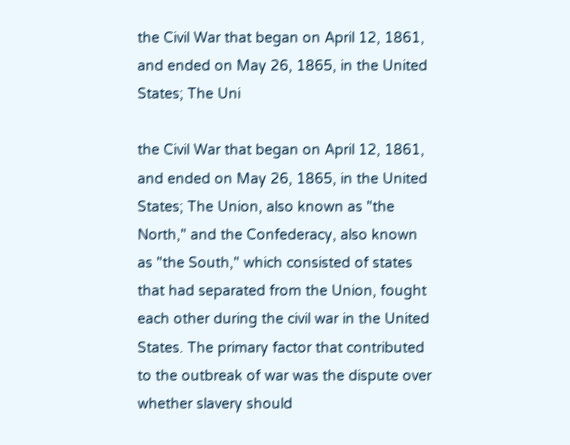the Civil War that began on April 12, 1861, and ended on May 26, 1865, in the United States; The Uni

the Civil War that began on April 12, 1861, and ended on May 26, 1865, in the United States; The Union, also known as "the North," and the Confederacy, also known as "the South," which consisted of states that had separated from the Union, fought each other during the civil war in the United States. The primary factor that contributed to the outbreak of war was the dispute over whether slavery should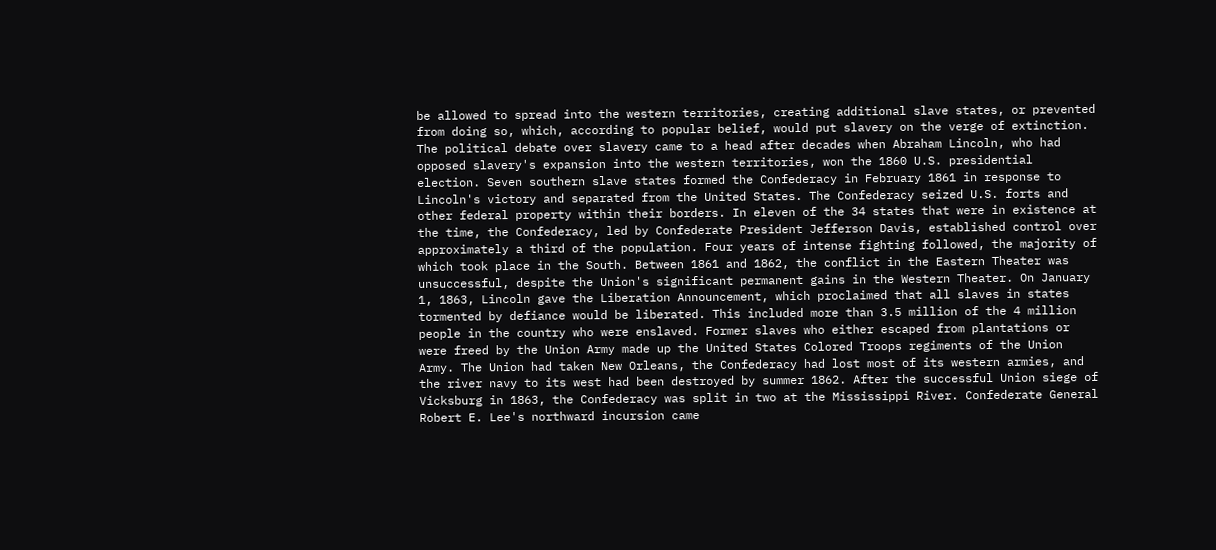be allowed to spread into the western territories, creating additional slave states, or prevented from doing so, which, according to popular belief, would put slavery on the verge of extinction. The political debate over slavery came to a head after decades when Abraham Lincoln, who had opposed slavery's expansion into the western territories, won the 1860 U.S. presidential election. Seven southern slave states formed the Confederacy in February 1861 in response to Lincoln's victory and separated from the United States. The Confederacy seized U.S. forts and other federal property within their borders. In eleven of the 34 states that were in existence at the time, the Confederacy, led by Confederate President Jefferson Davis, established control over approximately a third of the population. Four years of intense fighting followed, the majority of which took place in the South. Between 1861 and 1862, the conflict in the Eastern Theater was unsuccessful, despite the Union's significant permanent gains in the Western Theater. On January 1, 1863, Lincoln gave the Liberation Announcement, which proclaimed that all slaves in states tormented by defiance would be liberated. This included more than 3.5 million of the 4 million people in the country who were enslaved. Former slaves who either escaped from plantations or were freed by the Union Army made up the United States Colored Troops regiments of the Union Army. The Union had taken New Orleans, the Confederacy had lost most of its western armies, and the river navy to its west had been destroyed by summer 1862. After the successful Union siege of Vicksburg in 1863, the Confederacy was split in two at the Mississippi River. Confederate General Robert E. Lee's northward incursion came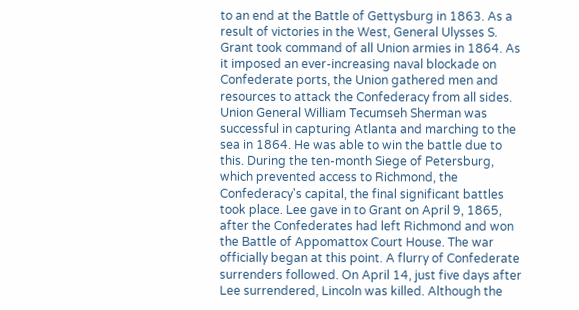to an end at the Battle of Gettysburg in 1863. As a result of victories in the West, General Ulysses S. Grant took command of all Union armies in 1864. As it imposed an ever-increasing naval blockade on Confederate ports, the Union gathered men and resources to attack the Confederacy from all sides. Union General William Tecumseh Sherman was successful in capturing Atlanta and marching to the sea in 1864. He was able to win the battle due to this. During the ten-month Siege of Petersburg, which prevented access to Richmond, the Confederacy's capital, the final significant battles took place. Lee gave in to Grant on April 9, 1865, after the Confederates had left Richmond and won the Battle of Appomattox Court House. The war officially began at this point. A flurry of Confederate surrenders followed. On April 14, just five days after Lee surrendered, Lincoln was killed. Although the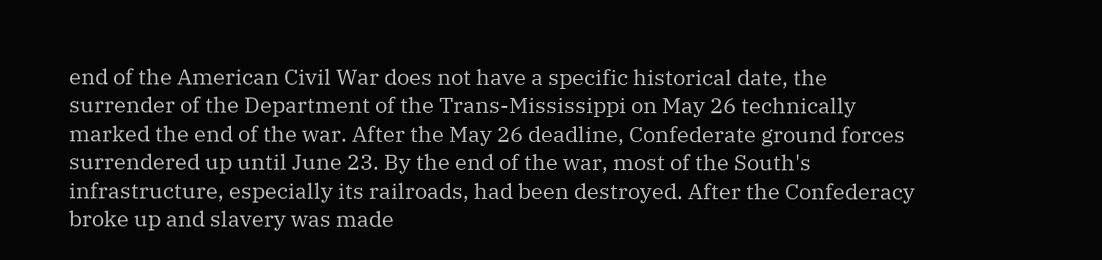end of the American Civil War does not have a specific historical date, the surrender of the Department of the Trans-Mississippi on May 26 technically marked the end of the war. After the May 26 deadline, Confederate ground forces surrendered up until June 23. By the end of the war, most of the South's infrastructure, especially its railroads, had been destroyed. After the Confederacy broke up and slavery was made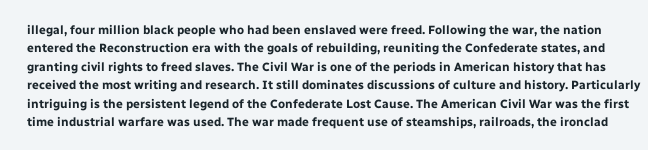illegal, four million black people who had been enslaved were freed. Following the war, the nation
entered the Reconstruction era with the goals of rebuilding, reuniting the Confederate states, and granting civil rights to freed slaves. The Civil War is one of the periods in American history that has received the most writing and research. It still dominates discussions of culture and history. Particularly intriguing is the persistent legend of the Confederate Lost Cause. The American Civil War was the first time industrial warfare was used. The war made frequent use of steamships, railroads, the ironclad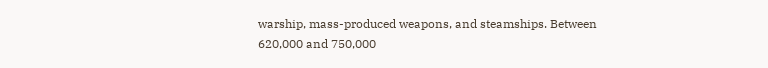warship, mass-produced weapons, and steamships. Between 620,000 and 750,000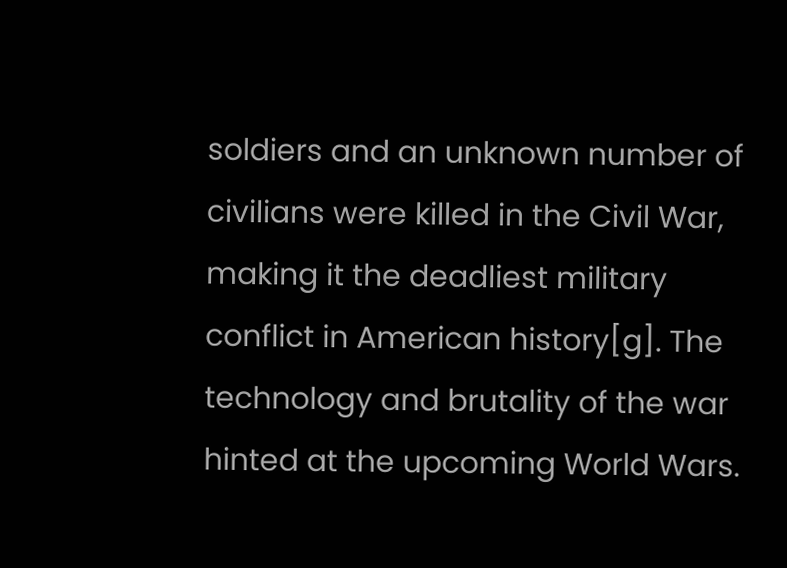soldiers and an unknown number of civilians were killed in the Civil War, making it the deadliest military conflict in American history[g]. The technology and brutality of the war hinted at the upcoming World Wars.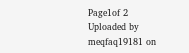Page1of 2
Uploaded by meqfaq19181 on